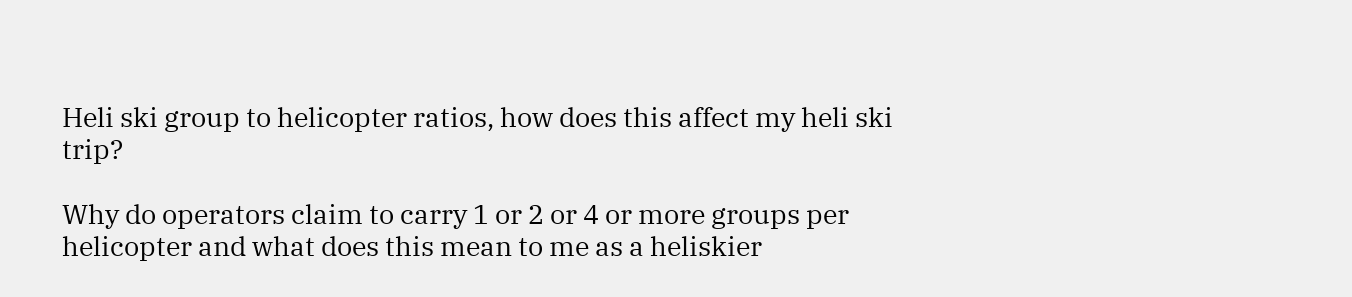Heli ski group to helicopter ratios, how does this affect my heli ski trip?

Why do operators claim to carry 1 or 2 or 4 or more groups per helicopter and what does this mean to me as a heliskier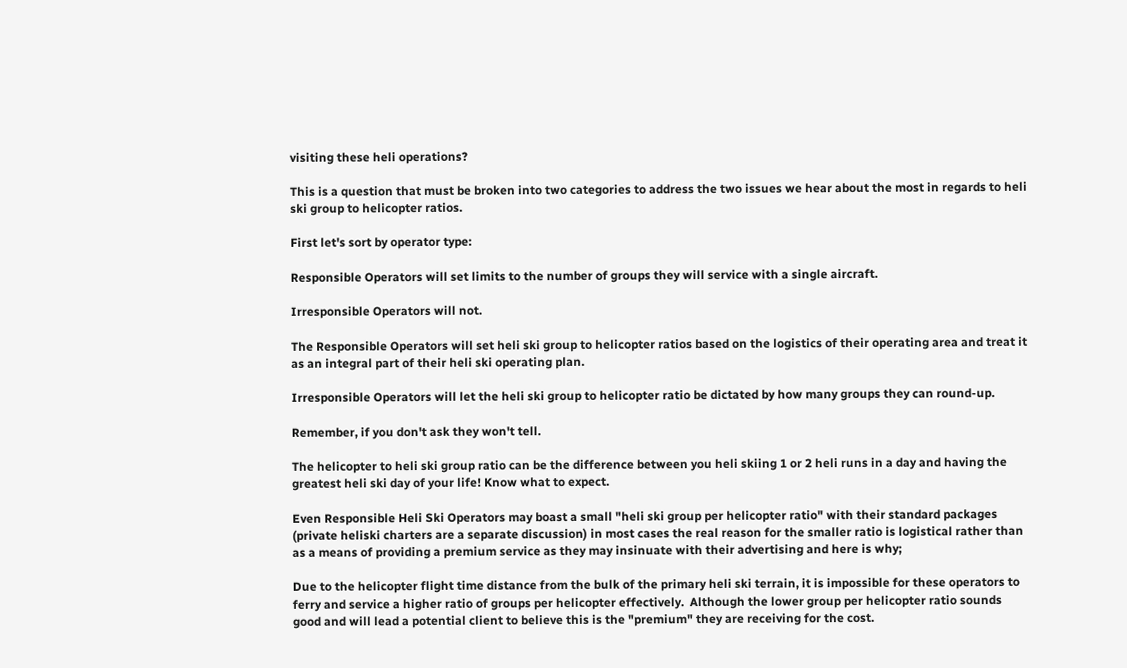visiting these heli operations?

This is a question that must be broken into two categories to address the two issues we hear about the most in regards to heli ski group to helicopter ratios.

First let's sort by operator type:

Responsible Operators will set limits to the number of groups they will service with a single aircraft.

Irresponsible Operators will not.

The Responsible Operators will set heli ski group to helicopter ratios based on the logistics of their operating area and treat it as an integral part of their heli ski operating plan.

Irresponsible Operators will let the heli ski group to helicopter ratio be dictated by how many groups they can round-up.

Remember, if you don't ask they won't tell.

The helicopter to heli ski group ratio can be the difference between you heli skiing 1 or 2 heli runs in a day and having the greatest heli ski day of your life! Know what to expect.

Even Responsible Heli Ski Operators may boast a small "heli ski group per helicopter ratio" with their standard packages (private heliski charters are a separate discussion) in most cases the real reason for the smaller ratio is logistical rather than as a means of providing a premium service as they may insinuate with their advertising and here is why;

Due to the helicopter flight time distance from the bulk of the primary heli ski terrain, it is impossible for these operators to ferry and service a higher ratio of groups per helicopter effectively.  Although the lower group per helicopter ratio sounds good and will lead a potential client to believe this is the "premium" they are receiving for the cost.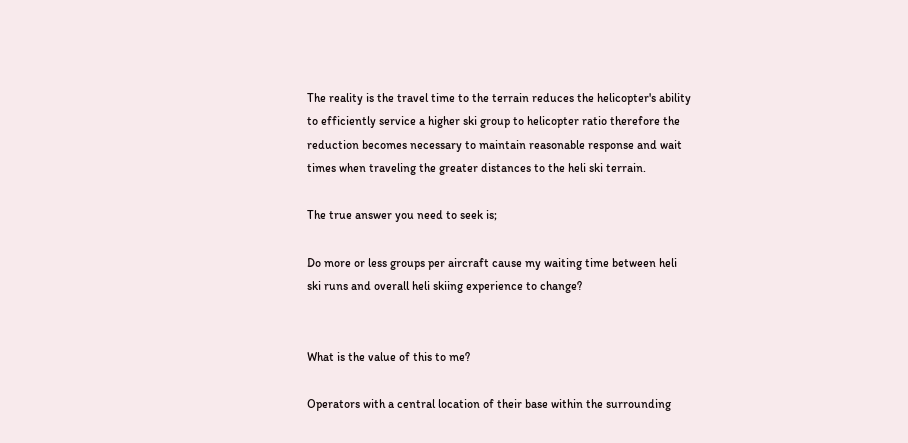The reality is the travel time to the terrain reduces the helicopter's ability to efficiently service a higher ski group to helicopter ratio therefore the reduction becomes necessary to maintain reasonable response and wait times when traveling the greater distances to the heli ski terrain.

The true answer you need to seek is;

Do more or less groups per aircraft cause my waiting time between heli ski runs and overall heli skiing experience to change?


What is the value of this to me?

Operators with a central location of their base within the surrounding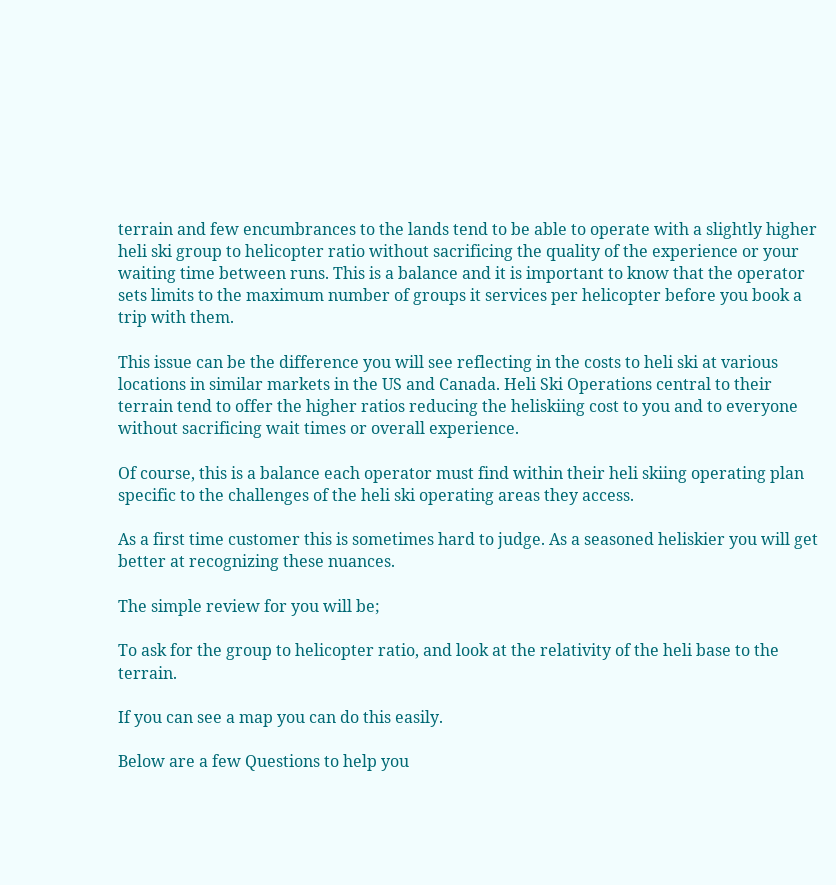terrain and few encumbrances to the lands tend to be able to operate with a slightly higher heli ski group to helicopter ratio without sacrificing the quality of the experience or your waiting time between runs. This is a balance and it is important to know that the operator sets limits to the maximum number of groups it services per helicopter before you book a trip with them.

This issue can be the difference you will see reflecting in the costs to heli ski at various locations in similar markets in the US and Canada. Heli Ski Operations central to their terrain tend to offer the higher ratios reducing the heliskiing cost to you and to everyone without sacrificing wait times or overall experience.

Of course, this is a balance each operator must find within their heli skiing operating plan specific to the challenges of the heli ski operating areas they access.

As a first time customer this is sometimes hard to judge. As a seasoned heliskier you will get better at recognizing these nuances.

The simple review for you will be;

To ask for the group to helicopter ratio, and look at the relativity of the heli base to the terrain.

If you can see a map you can do this easily.

Below are a few Questions to help you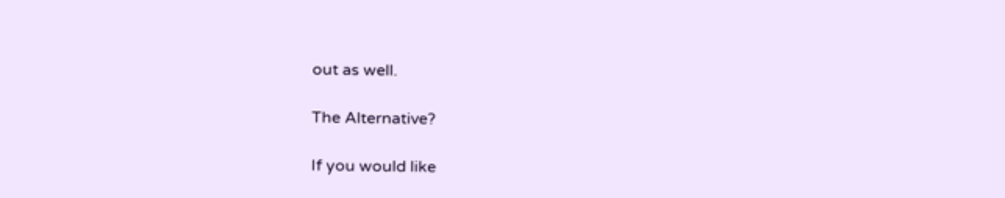out as well.

The Alternative?

If you would like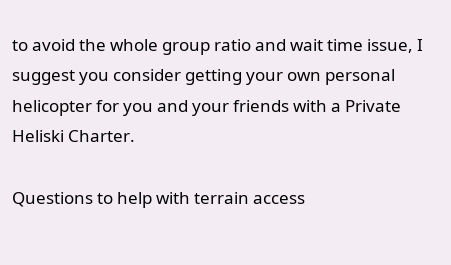to avoid the whole group ratio and wait time issue, I suggest you consider getting your own personal helicopter for you and your friends with a Private Heliski Charter.

Questions to help with terrain access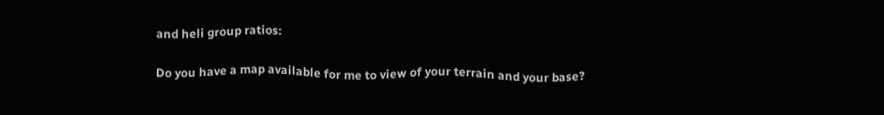and heli group ratios:

Do you have a map available for me to view of your terrain and your base?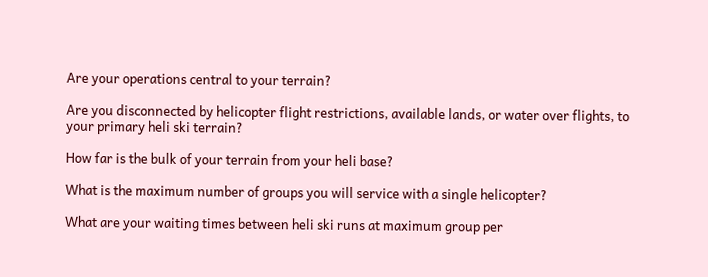Are your operations central to your terrain?

Are you disconnected by helicopter flight restrictions, available lands, or water over flights, to your primary heli ski terrain?

How far is the bulk of your terrain from your heli base?

What is the maximum number of groups you will service with a single helicopter?

What are your waiting times between heli ski runs at maximum group per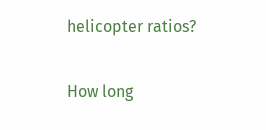helicopter ratios?

How long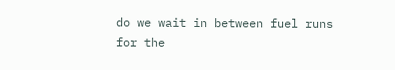do we wait in between fuel runs for the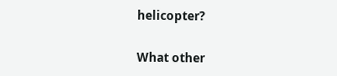helicopter?

What other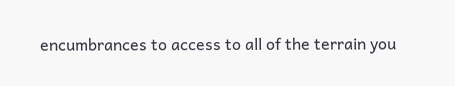encumbrances to access to all of the terrain you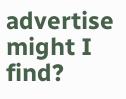advertise might I find?